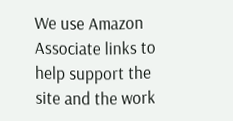We use Amazon Associate links to help support the site and the work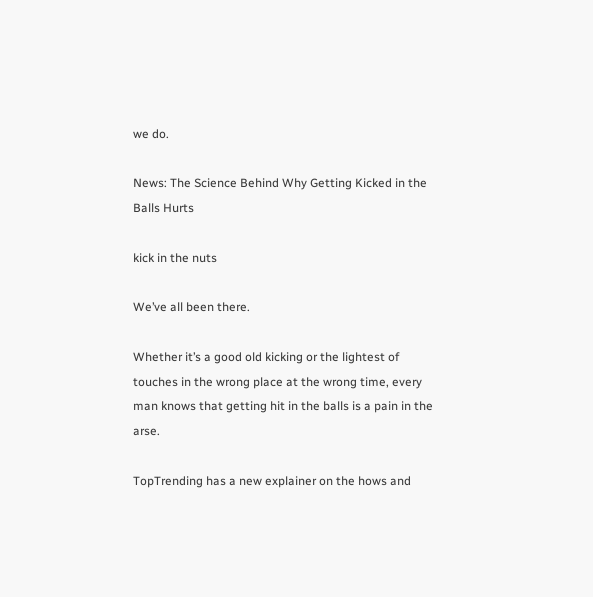we do.

News: The Science Behind Why Getting Kicked in the Balls Hurts

kick in the nuts

We’ve all been there.

Whether it’s a good old kicking or the lightest of touches in the wrong place at the wrong time, every man knows that getting hit in the balls is a pain in the arse.

TopTrending has a new explainer on the hows and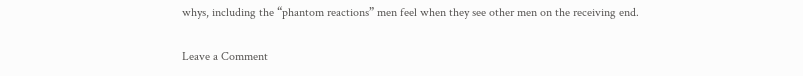whys, including the “phantom reactions” men feel when they see other men on the receiving end.

Leave a Comment